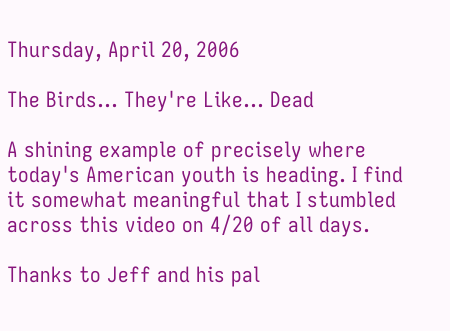Thursday, April 20, 2006

The Birds... They're Like... Dead

A shining example of precisely where today's American youth is heading. I find it somewhat meaningful that I stumbled across this video on 4/20 of all days.

Thanks to Jeff and his pal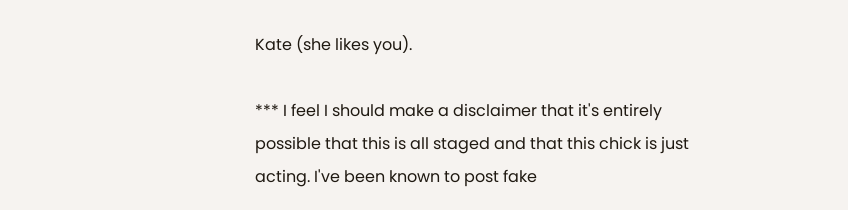Kate (she likes you).

*** I feel I should make a disclaimer that it's entirely possible that this is all staged and that this chick is just acting. I've been known to post fake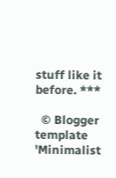stuff like it before. ***

  © Blogger template 'Minimalist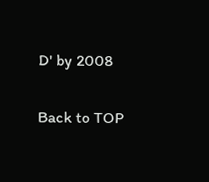D' by 2008

Back to TOP